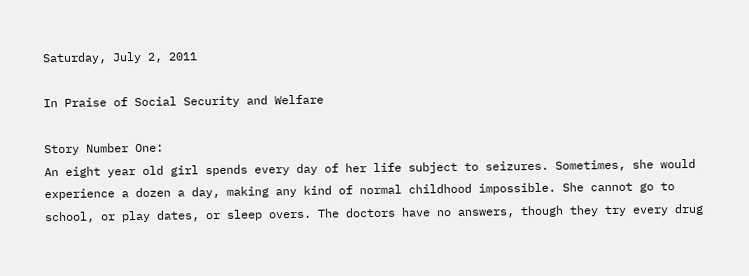Saturday, July 2, 2011

In Praise of Social Security and Welfare

Story Number One:
An eight year old girl spends every day of her life subject to seizures. Sometimes, she would experience a dozen a day, making any kind of normal childhood impossible. She cannot go to school, or play dates, or sleep overs. The doctors have no answers, though they try every drug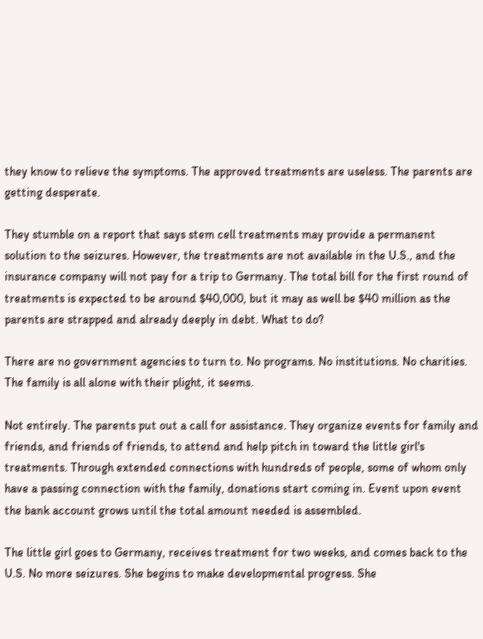they know to relieve the symptoms. The approved treatments are useless. The parents are getting desperate.

They stumble on a report that says stem cell treatments may provide a permanent solution to the seizures. However, the treatments are not available in the U.S., and the insurance company will not pay for a trip to Germany. The total bill for the first round of treatments is expected to be around $40,000, but it may as well be $40 million as the parents are strapped and already deeply in debt. What to do?

There are no government agencies to turn to. No programs. No institutions. No charities. The family is all alone with their plight, it seems.

Not entirely. The parents put out a call for assistance. They organize events for family and friends, and friends of friends, to attend and help pitch in toward the little girl's treatments. Through extended connections with hundreds of people, some of whom only have a passing connection with the family, donations start coming in. Event upon event the bank account grows until the total amount needed is assembled.

The little girl goes to Germany, receives treatment for two weeks, and comes back to the U.S. No more seizures. She begins to make developmental progress. She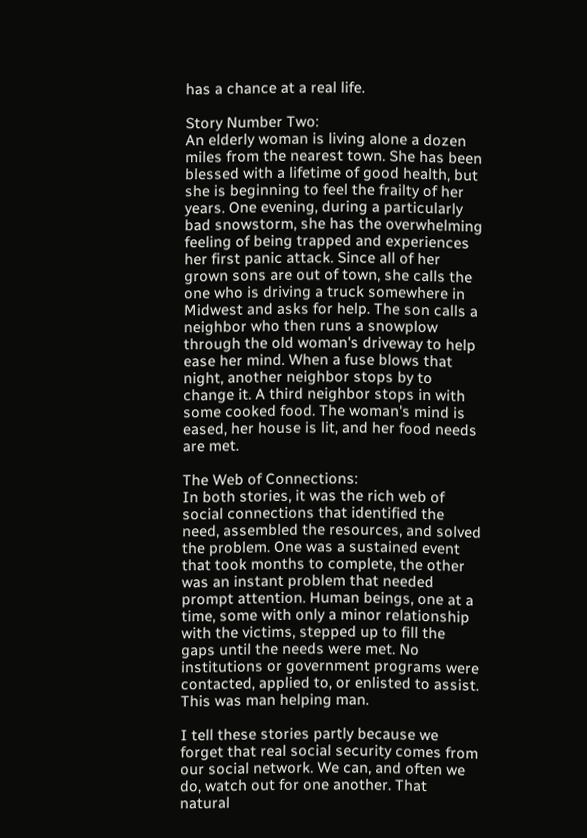has a chance at a real life.

Story Number Two:
An elderly woman is living alone a dozen miles from the nearest town. She has been blessed with a lifetime of good health, but she is beginning to feel the frailty of her years. One evening, during a particularly bad snowstorm, she has the overwhelming feeling of being trapped and experiences her first panic attack. Since all of her grown sons are out of town, she calls the one who is driving a truck somewhere in Midwest and asks for help. The son calls a neighbor who then runs a snowplow through the old woman's driveway to help ease her mind. When a fuse blows that night, another neighbor stops by to change it. A third neighbor stops in with some cooked food. The woman's mind is eased, her house is lit, and her food needs are met.

The Web of Connections:
In both stories, it was the rich web of social connections that identified the need, assembled the resources, and solved the problem. One was a sustained event that took months to complete, the other was an instant problem that needed prompt attention. Human beings, one at a time, some with only a minor relationship with the victims, stepped up to fill the gaps until the needs were met. No institutions or government programs were contacted, applied to, or enlisted to assist. This was man helping man.

I tell these stories partly because we forget that real social security comes from our social network. We can, and often we do, watch out for one another. That natural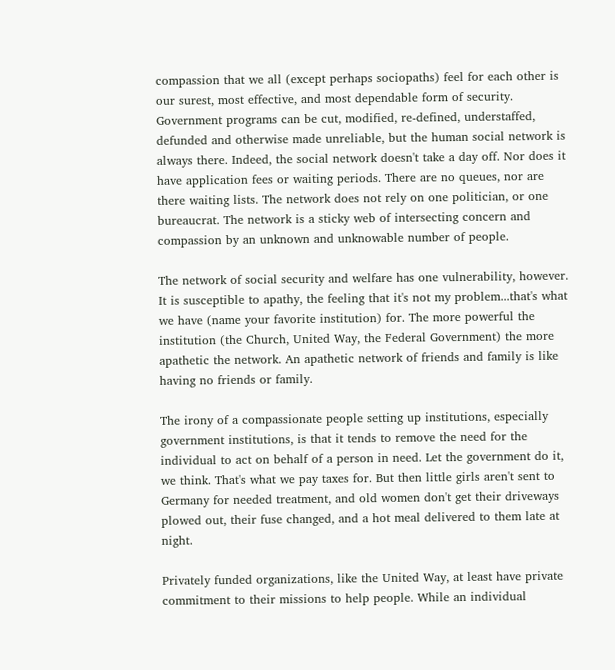compassion that we all (except perhaps sociopaths) feel for each other is our surest, most effective, and most dependable form of security. Government programs can be cut, modified, re-defined, understaffed, defunded and otherwise made unreliable, but the human social network is always there. Indeed, the social network doesn't take a day off. Nor does it have application fees or waiting periods. There are no queues, nor are there waiting lists. The network does not rely on one politician, or one bureaucrat. The network is a sticky web of intersecting concern and compassion by an unknown and unknowable number of people.

The network of social security and welfare has one vulnerability, however. It is susceptible to apathy, the feeling that it's not my problem...that's what we have (name your favorite institution) for. The more powerful the institution (the Church, United Way, the Federal Government) the more apathetic the network. An apathetic network of friends and family is like having no friends or family.

The irony of a compassionate people setting up institutions, especially government institutions, is that it tends to remove the need for the individual to act on behalf of a person in need. Let the government do it, we think. That's what we pay taxes for. But then little girls aren't sent to Germany for needed treatment, and old women don't get their driveways plowed out, their fuse changed, and a hot meal delivered to them late at night.

Privately funded organizations, like the United Way, at least have private commitment to their missions to help people. While an individual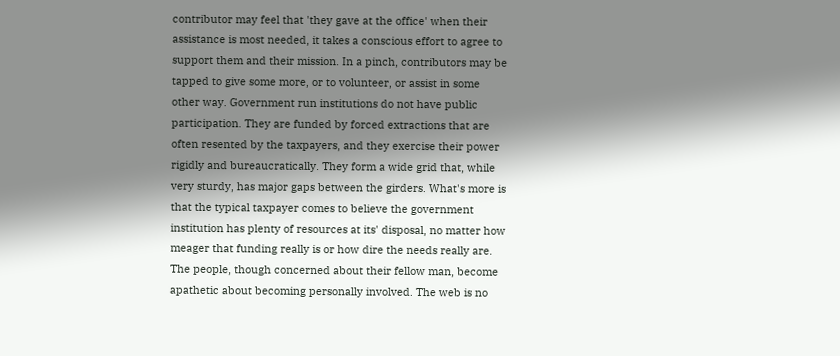contributor may feel that 'they gave at the office' when their assistance is most needed, it takes a conscious effort to agree to support them and their mission. In a pinch, contributors may be tapped to give some more, or to volunteer, or assist in some other way. Government run institutions do not have public participation. They are funded by forced extractions that are often resented by the taxpayers, and they exercise their power rigidly and bureaucratically. They form a wide grid that, while very sturdy, has major gaps between the girders. What's more is that the typical taxpayer comes to believe the government institution has plenty of resources at its' disposal, no matter how meager that funding really is or how dire the needs really are. The people, though concerned about their fellow man, become apathetic about becoming personally involved. The web is no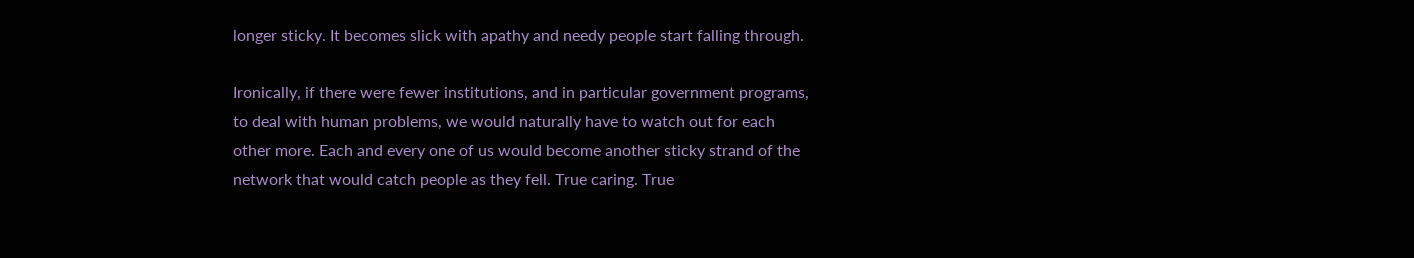longer sticky. It becomes slick with apathy and needy people start falling through.

Ironically, if there were fewer institutions, and in particular government programs, to deal with human problems, we would naturally have to watch out for each other more. Each and every one of us would become another sticky strand of the network that would catch people as they fell. True caring. True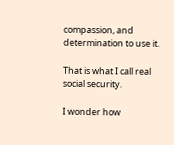compassion, and determination to use it.

That is what I call real social security.

I wonder how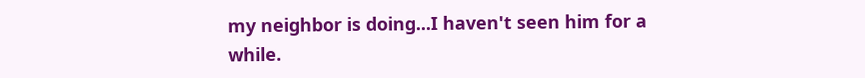my neighbor is doing...I haven't seen him for a while.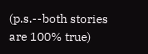(p.s.--both stories are 100% true)